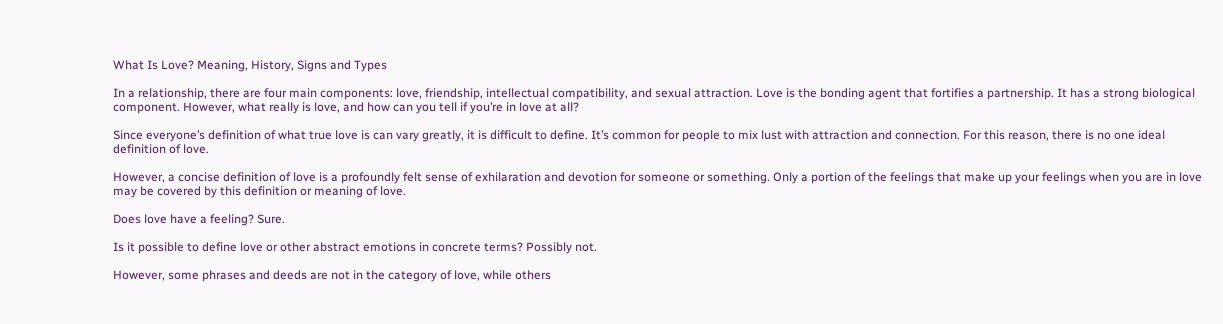What Is Love? Meaning, History, Signs and Types

In a relationship, there are four main components: love, friendship, intellectual compatibility, and sexual attraction. Love is the bonding agent that fortifies a partnership. It has a strong biological component. However, what really is love, and how can you tell if you’re in love at all?

Since everyone’s definition of what true love is can vary greatly, it is difficult to define. It’s common for people to mix lust with attraction and connection. For this reason, there is no one ideal definition of love.

However, a concise definition of love is a profoundly felt sense of exhilaration and devotion for someone or something. Only a portion of the feelings that make up your feelings when you are in love may be covered by this definition or meaning of love.

Does love have a feeling? Sure.

Is it possible to define love or other abstract emotions in concrete terms? Possibly not.

However, some phrases and deeds are not in the category of love, while others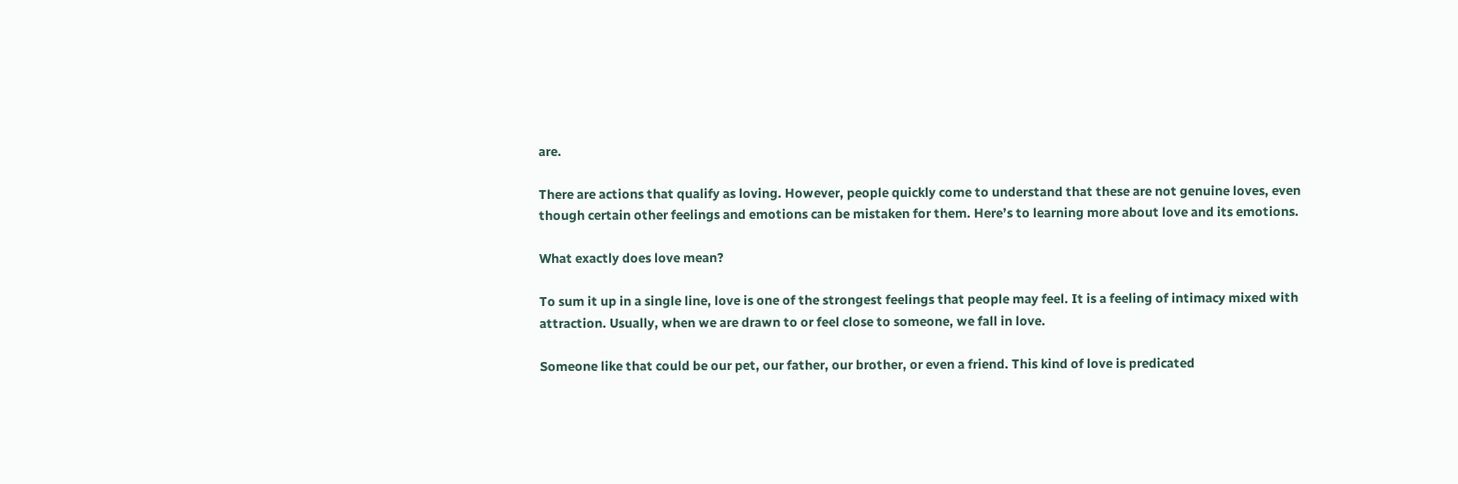are.

There are actions that qualify as loving. However, people quickly come to understand that these are not genuine loves, even though certain other feelings and emotions can be mistaken for them. Here’s to learning more about love and its emotions.

What exactly does love mean?

To sum it up in a single line, love is one of the strongest feelings that people may feel. It is a feeling of intimacy mixed with attraction. Usually, when we are drawn to or feel close to someone, we fall in love.

Someone like that could be our pet, our father, our brother, or even a friend. This kind of love is predicated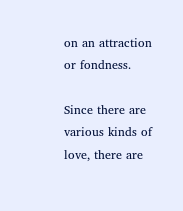on an attraction or fondness.

Since there are various kinds of love, there are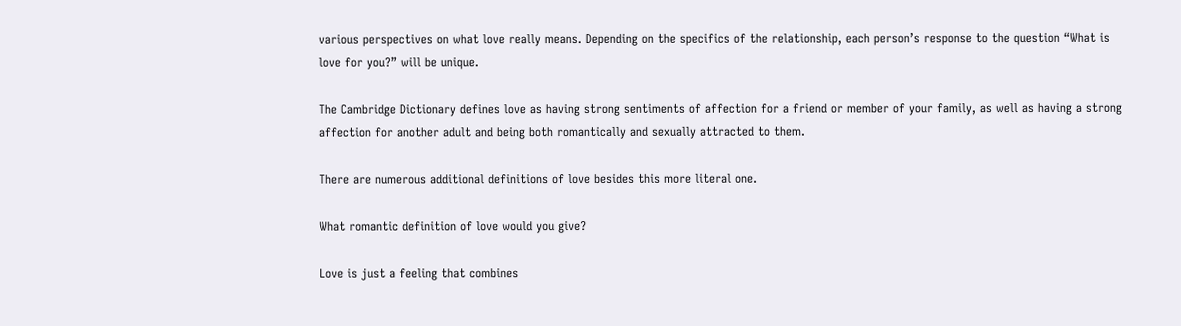various perspectives on what love really means. Depending on the specifics of the relationship, each person’s response to the question “What is love for you?” will be unique.

The Cambridge Dictionary defines love as having strong sentiments of affection for a friend or member of your family, as well as having a strong affection for another adult and being both romantically and sexually attracted to them.

There are numerous additional definitions of love besides this more literal one.

What romantic definition of love would you give?

Love is just a feeling that combines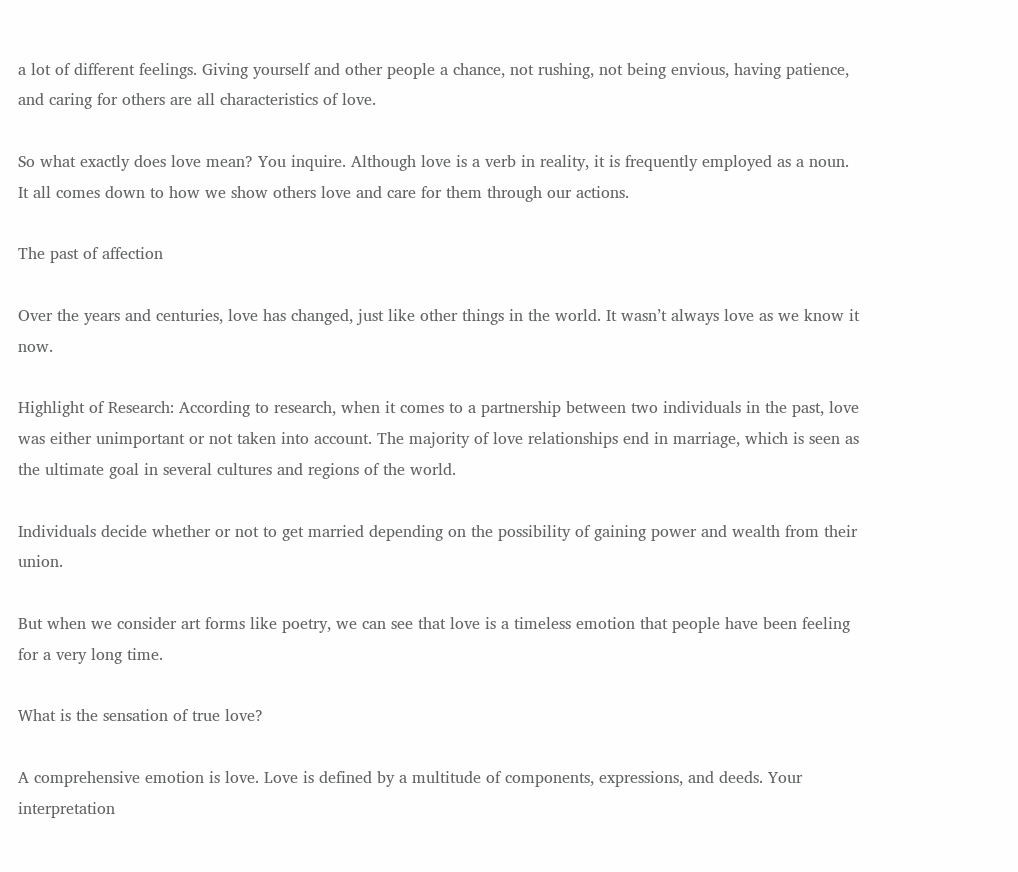a lot of different feelings. Giving yourself and other people a chance, not rushing, not being envious, having patience, and caring for others are all characteristics of love.

So what exactly does love mean? You inquire. Although love is a verb in reality, it is frequently employed as a noun. It all comes down to how we show others love and care for them through our actions.

The past of affection

Over the years and centuries, love has changed, just like other things in the world. It wasn’t always love as we know it now.

Highlight of Research: According to research, when it comes to a partnership between two individuals in the past, love was either unimportant or not taken into account. The majority of love relationships end in marriage, which is seen as the ultimate goal in several cultures and regions of the world.

Individuals decide whether or not to get married depending on the possibility of gaining power and wealth from their union.

But when we consider art forms like poetry, we can see that love is a timeless emotion that people have been feeling for a very long time.

What is the sensation of true love?

A comprehensive emotion is love. Love is defined by a multitude of components, expressions, and deeds. Your interpretation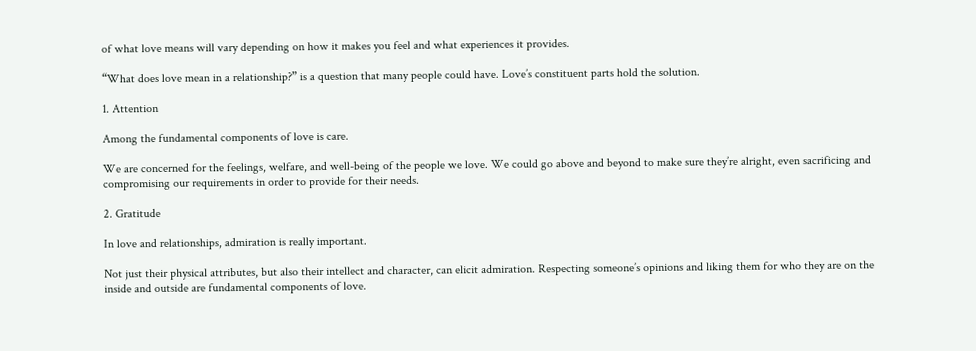of what love means will vary depending on how it makes you feel and what experiences it provides.

“What does love mean in a relationship?” is a question that many people could have. Love’s constituent parts hold the solution.

1. Attention

Among the fundamental components of love is care.

We are concerned for the feelings, welfare, and well-being of the people we love. We could go above and beyond to make sure they’re alright, even sacrificing and compromising our requirements in order to provide for their needs.

2. Gratitude

In love and relationships, admiration is really important.

Not just their physical attributes, but also their intellect and character, can elicit admiration. Respecting someone’s opinions and liking them for who they are on the inside and outside are fundamental components of love.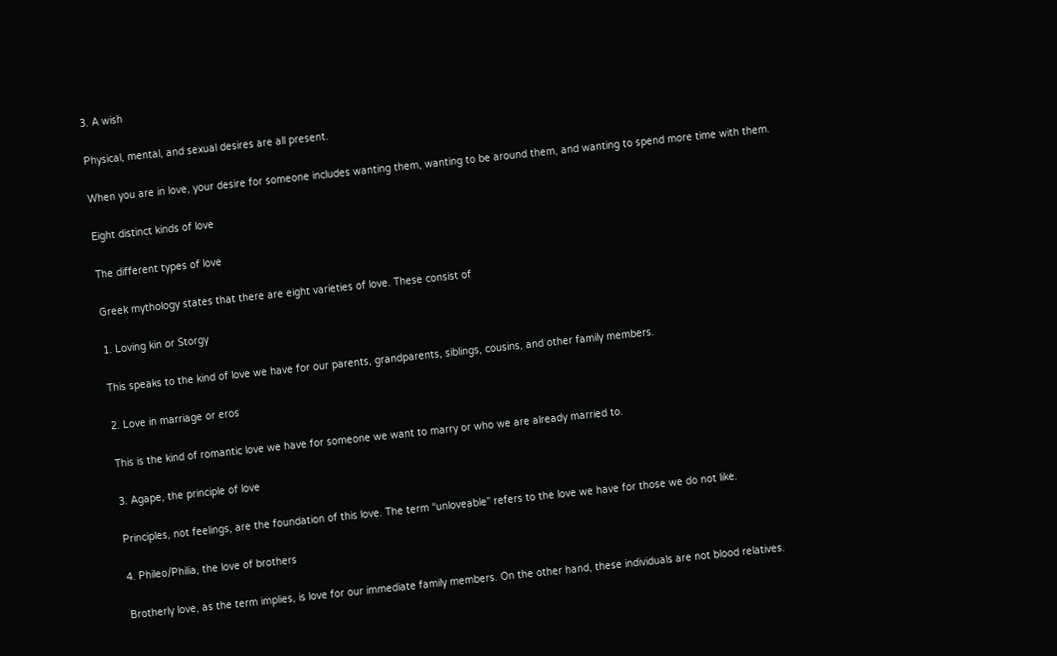3. A wish

Physical, mental, and sexual desires are all present.

When you are in love, your desire for someone includes wanting them, wanting to be around them, and wanting to spend more time with them.

Eight distinct kinds of love

The different types of love

Greek mythology states that there are eight varieties of love. These consist of

1. Loving kin or Storgy

This speaks to the kind of love we have for our parents, grandparents, siblings, cousins, and other family members.

2. Love in marriage or eros

This is the kind of romantic love we have for someone we want to marry or who we are already married to.

3. Agape, the principle of love

Principles, not feelings, are the foundation of this love. The term “unloveable” refers to the love we have for those we do not like.

4. Phileo/Philia, the love of brothers

Brotherly love, as the term implies, is love for our immediate family members. On the other hand, these individuals are not blood relatives.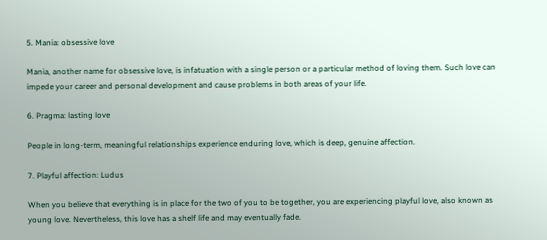5. Mania: obsessive love

Mania, another name for obsessive love, is infatuation with a single person or a particular method of loving them. Such love can impede your career and personal development and cause problems in both areas of your life.

6. Pragma: lasting love

People in long-term, meaningful relationships experience enduring love, which is deep, genuine affection.

7. Playful affection: Ludus

When you believe that everything is in place for the two of you to be together, you are experiencing playful love, also known as young love. Nevertheless, this love has a shelf life and may eventually fade.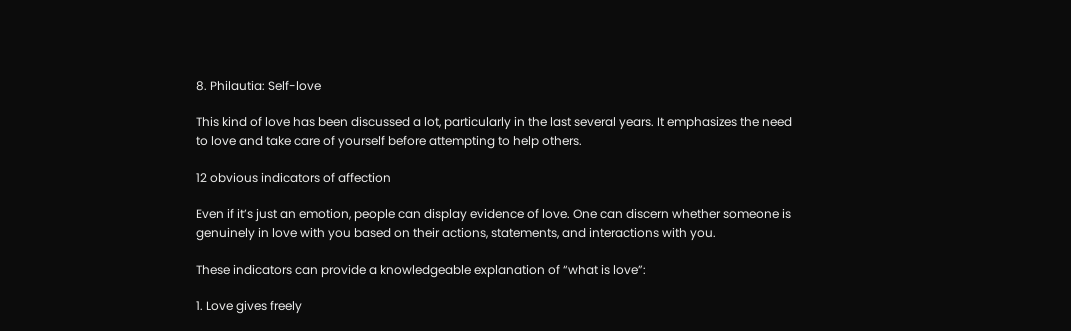8. Philautia: Self-love

This kind of love has been discussed a lot, particularly in the last several years. It emphasizes the need to love and take care of yourself before attempting to help others.

12 obvious indicators of affection

Even if it’s just an emotion, people can display evidence of love. One can discern whether someone is genuinely in love with you based on their actions, statements, and interactions with you.

These indicators can provide a knowledgeable explanation of “what is love”:

1. Love gives freely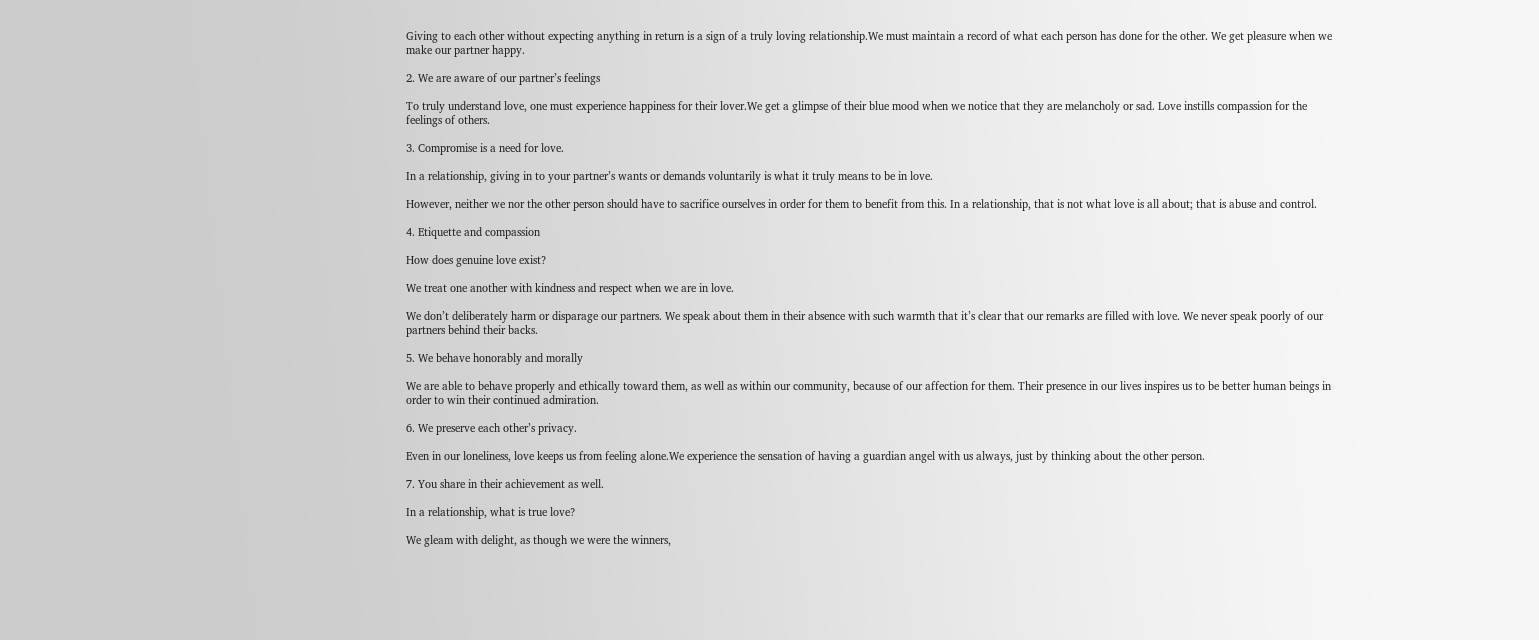Giving to each other without expecting anything in return is a sign of a truly loving relationship.We must maintain a record of what each person has done for the other. We get pleasure when we make our partner happy.

2. We are aware of our partner’s feelings

To truly understand love, one must experience happiness for their lover.We get a glimpse of their blue mood when we notice that they are melancholy or sad. Love instills compassion for the feelings of others.

3. Compromise is a need for love.

In a relationship, giving in to your partner’s wants or demands voluntarily is what it truly means to be in love.

However, neither we nor the other person should have to sacrifice ourselves in order for them to benefit from this. In a relationship, that is not what love is all about; that is abuse and control.

4. Etiquette and compassion

How does genuine love exist?

We treat one another with kindness and respect when we are in love.

We don’t deliberately harm or disparage our partners. We speak about them in their absence with such warmth that it’s clear that our remarks are filled with love. We never speak poorly of our partners behind their backs.

5. We behave honorably and morally

We are able to behave properly and ethically toward them, as well as within our community, because of our affection for them. Their presence in our lives inspires us to be better human beings in order to win their continued admiration.

6. We preserve each other’s privacy.

Even in our loneliness, love keeps us from feeling alone.We experience the sensation of having a guardian angel with us always, just by thinking about the other person.

7. You share in their achievement as well.

In a relationship, what is true love?

We gleam with delight, as though we were the winners,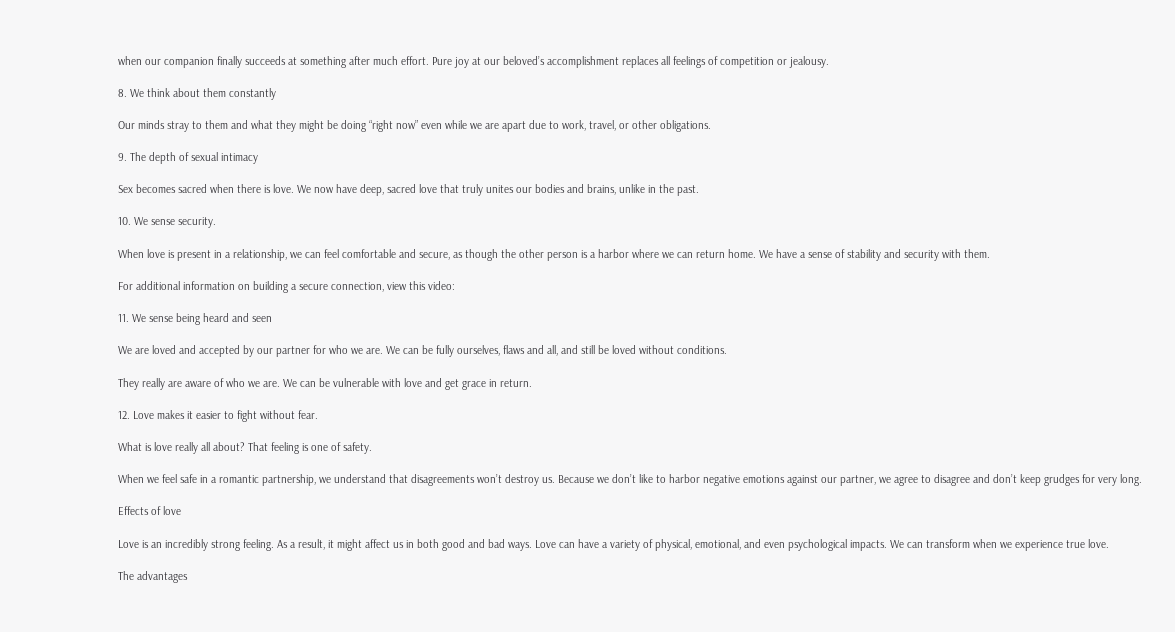when our companion finally succeeds at something after much effort. Pure joy at our beloved’s accomplishment replaces all feelings of competition or jealousy.

8. We think about them constantly

Our minds stray to them and what they might be doing “right now” even while we are apart due to work, travel, or other obligations.

9. The depth of sexual intimacy

Sex becomes sacred when there is love. We now have deep, sacred love that truly unites our bodies and brains, unlike in the past.

10. We sense security.

When love is present in a relationship, we can feel comfortable and secure, as though the other person is a harbor where we can return home. We have a sense of stability and security with them.

For additional information on building a secure connection, view this video:

11. We sense being heard and seen

We are loved and accepted by our partner for who we are. We can be fully ourselves, flaws and all, and still be loved without conditions.

They really are aware of who we are. We can be vulnerable with love and get grace in return.

12. Love makes it easier to fight without fear.

What is love really all about? That feeling is one of safety.

When we feel safe in a romantic partnership, we understand that disagreements won’t destroy us. Because we don’t like to harbor negative emotions against our partner, we agree to disagree and don’t keep grudges for very long.

Effects of love

Love is an incredibly strong feeling. As a result, it might affect us in both good and bad ways. Love can have a variety of physical, emotional, and even psychological impacts. We can transform when we experience true love.

The advantages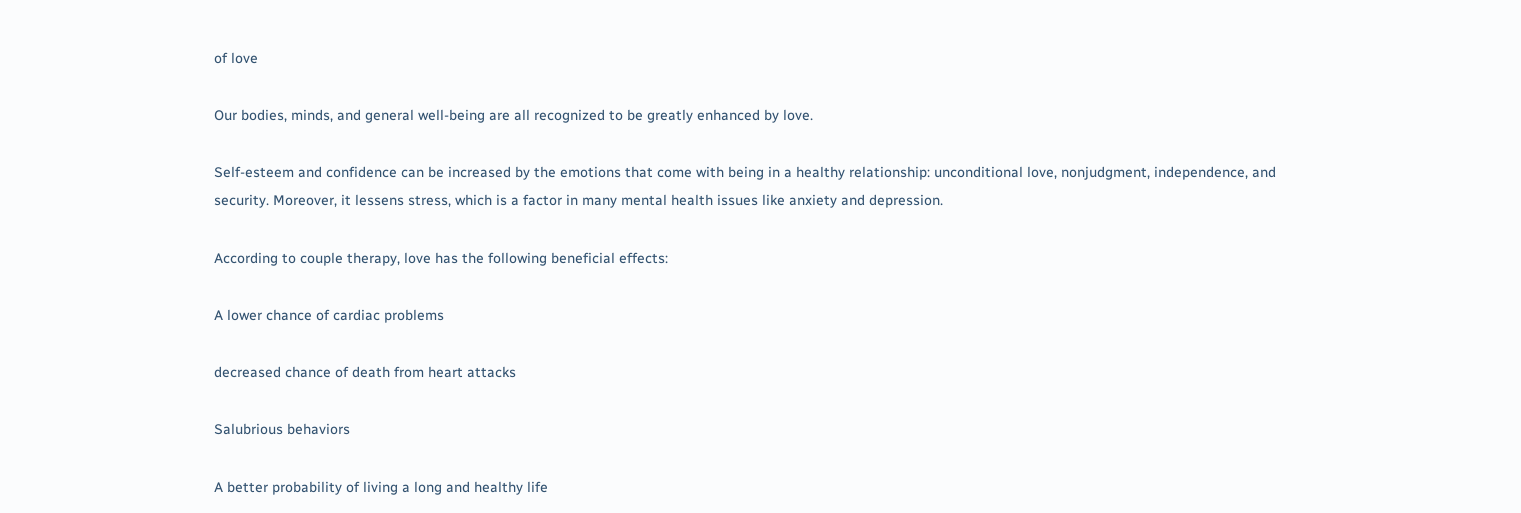of love

Our bodies, minds, and general well-being are all recognized to be greatly enhanced by love.

Self-esteem and confidence can be increased by the emotions that come with being in a healthy relationship: unconditional love, nonjudgment, independence, and security. Moreover, it lessens stress, which is a factor in many mental health issues like anxiety and depression.

According to couple therapy, love has the following beneficial effects:

A lower chance of cardiac problems

decreased chance of death from heart attacks

Salubrious behaviors

A better probability of living a long and healthy life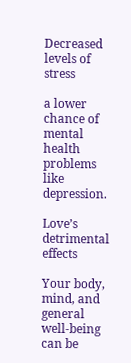Decreased levels of stress

a lower chance of mental health problems like depression.

Love’s detrimental effects

Your body, mind, and general well-being can be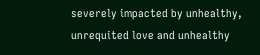severely impacted by unhealthy, unrequited love and unhealthy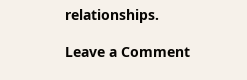relationships.

Leave a Comment